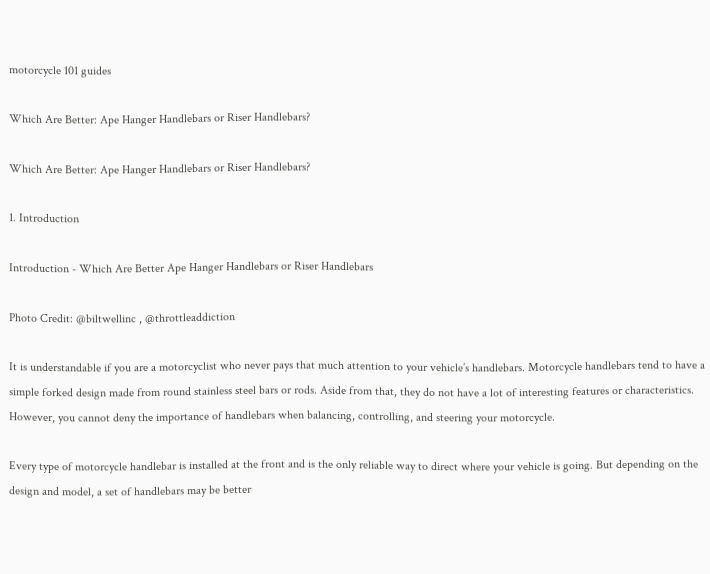motorcycle 101 guides

Which Are Better: Ape Hanger Handlebars or Riser Handlebars?

Which Are Better: Ape Hanger Handlebars or Riser Handlebars?

1. Introduction

Introduction - Which Are Better Ape Hanger Handlebars or Riser Handlebars

Photo Credit: @biltwellinc , @throttleaddiction

It is understandable if you are a motorcyclist who never pays that much attention to your vehicle’s handlebars. Motorcycle handlebars tend to have a simple forked design made from round stainless steel bars or rods. Aside from that, they do not have a lot of interesting features or characteristics. However, you cannot deny the importance of handlebars when balancing, controlling, and steering your motorcycle.

Every type of motorcycle handlebar is installed at the front and is the only reliable way to direct where your vehicle is going. But depending on the design and model, a set of handlebars may be better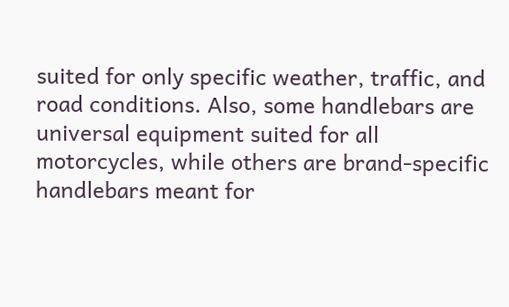suited for only specific weather, traffic, and road conditions. Also, some handlebars are universal equipment suited for all motorcycles, while others are brand-specific handlebars meant for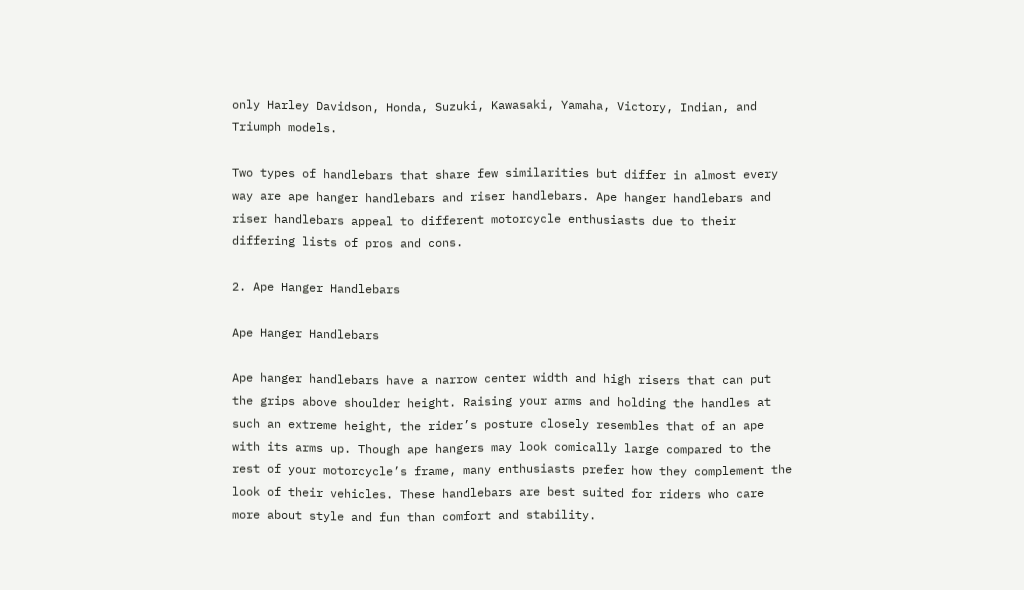only Harley Davidson, Honda, Suzuki, Kawasaki, Yamaha, Victory, Indian, and Triumph models.

Two types of handlebars that share few similarities but differ in almost every way are ape hanger handlebars and riser handlebars. Ape hanger handlebars and riser handlebars appeal to different motorcycle enthusiasts due to their differing lists of pros and cons.

2. Ape Hanger Handlebars

Ape Hanger Handlebars

Ape hanger handlebars have a narrow center width and high risers that can put the grips above shoulder height. Raising your arms and holding the handles at such an extreme height, the rider’s posture closely resembles that of an ape with its arms up. Though ape hangers may look comically large compared to the rest of your motorcycle’s frame, many enthusiasts prefer how they complement the look of their vehicles. These handlebars are best suited for riders who care more about style and fun than comfort and stability.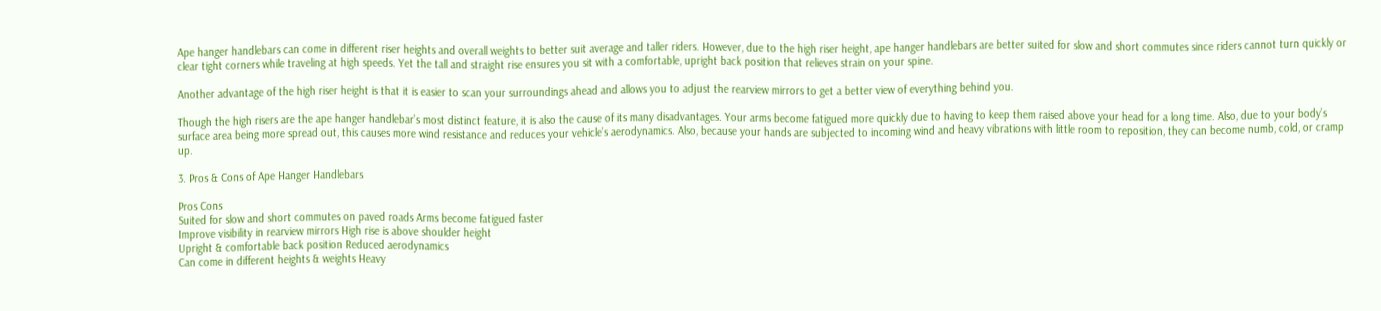Ape hanger handlebars can come in different riser heights and overall weights to better suit average and taller riders. However, due to the high riser height, ape hanger handlebars are better suited for slow and short commutes since riders cannot turn quickly or clear tight corners while traveling at high speeds. Yet the tall and straight rise ensures you sit with a comfortable, upright back position that relieves strain on your spine.

Another advantage of the high riser height is that it is easier to scan your surroundings ahead and allows you to adjust the rearview mirrors to get a better view of everything behind you.

Though the high risers are the ape hanger handlebar’s most distinct feature, it is also the cause of its many disadvantages. Your arms become fatigued more quickly due to having to keep them raised above your head for a long time. Also, due to your body’s surface area being more spread out, this causes more wind resistance and reduces your vehicle’s aerodynamics. Also, because your hands are subjected to incoming wind and heavy vibrations with little room to reposition, they can become numb, cold, or cramp up.

3. Pros & Cons of Ape Hanger Handlebars

Pros Cons
Suited for slow and short commutes on paved roads Arms become fatigued faster
Improve visibility in rearview mirrors High rise is above shoulder height
Upright & comfortable back position Reduced aerodynamics
Can come in different heights & weights Heavy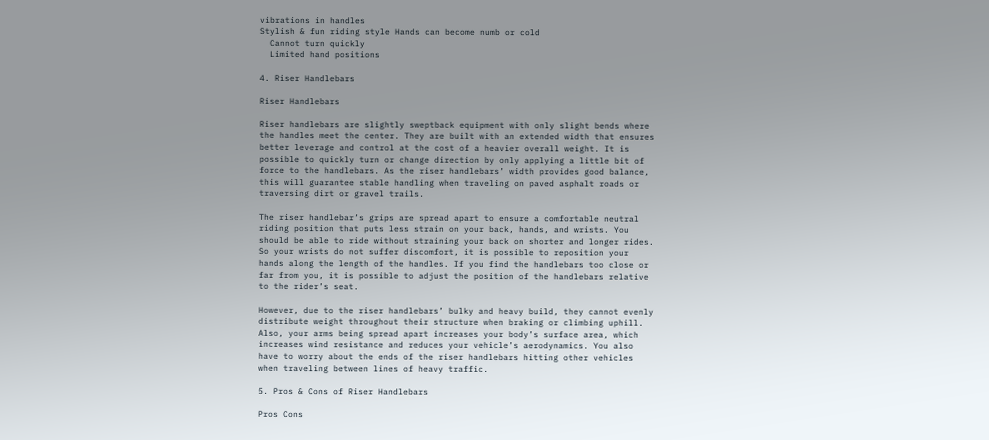vibrations in handles
Stylish & fun riding style Hands can become numb or cold
  Cannot turn quickly
  Limited hand positions

4. Riser Handlebars

Riser Handlebars

Riser handlebars are slightly sweptback equipment with only slight bends where the handles meet the center. They are built with an extended width that ensures better leverage and control at the cost of a heavier overall weight. It is possible to quickly turn or change direction by only applying a little bit of force to the handlebars. As the riser handlebars’ width provides good balance, this will guarantee stable handling when traveling on paved asphalt roads or traversing dirt or gravel trails.

The riser handlebar’s grips are spread apart to ensure a comfortable neutral riding position that puts less strain on your back, hands, and wrists. You should be able to ride without straining your back on shorter and longer rides. So your wrists do not suffer discomfort, it is possible to reposition your hands along the length of the handles. If you find the handlebars too close or far from you, it is possible to adjust the position of the handlebars relative to the rider’s seat.

However, due to the riser handlebars’ bulky and heavy build, they cannot evenly distribute weight throughout their structure when braking or climbing uphill. Also, your arms being spread apart increases your body’s surface area, which increases wind resistance and reduces your vehicle’s aerodynamics. You also have to worry about the ends of the riser handlebars hitting other vehicles when traveling between lines of heavy traffic.

5. Pros & Cons of Riser Handlebars

Pros Cons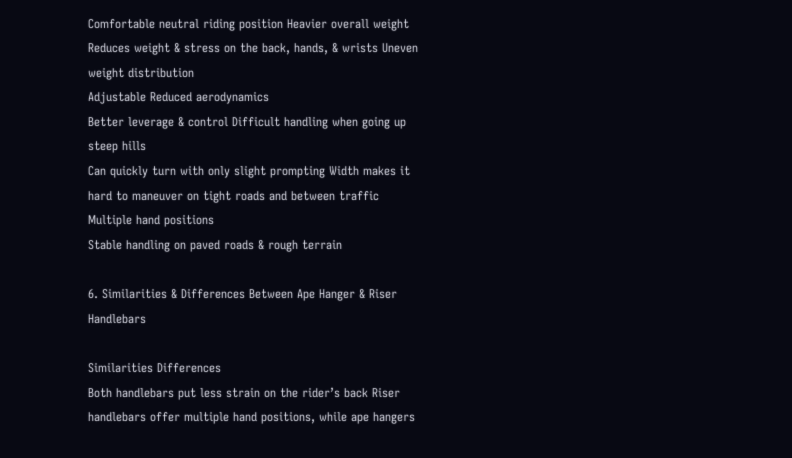Comfortable neutral riding position Heavier overall weight
Reduces weight & stress on the back, hands, & wrists Uneven weight distribution
Adjustable Reduced aerodynamics
Better leverage & control Difficult handling when going up steep hills
Can quickly turn with only slight prompting Width makes it hard to maneuver on tight roads and between traffic
Multiple hand positions
Stable handling on paved roads & rough terrain

6. Similarities & Differences Between Ape Hanger & Riser Handlebars

Similarities Differences
Both handlebars put less strain on the rider’s back Riser handlebars offer multiple hand positions, while ape hangers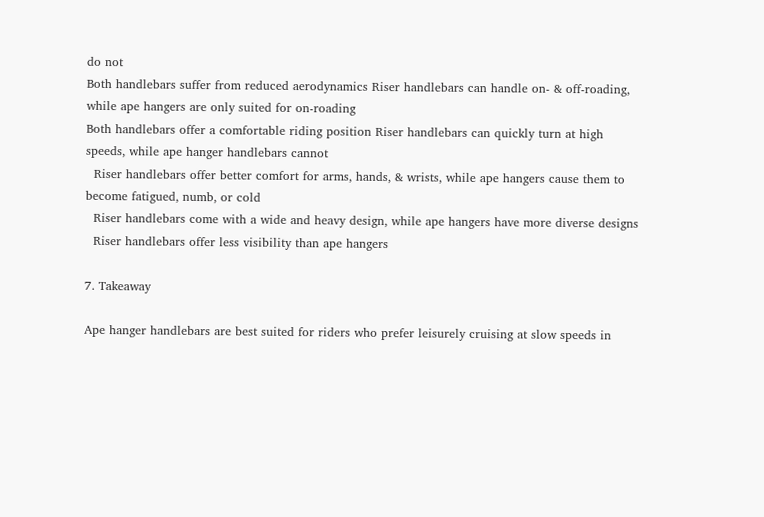do not
Both handlebars suffer from reduced aerodynamics Riser handlebars can handle on- & off-roading, while ape hangers are only suited for on-roading
Both handlebars offer a comfortable riding position Riser handlebars can quickly turn at high speeds, while ape hanger handlebars cannot
  Riser handlebars offer better comfort for arms, hands, & wrists, while ape hangers cause them to become fatigued, numb, or cold
  Riser handlebars come with a wide and heavy design, while ape hangers have more diverse designs
  Riser handlebars offer less visibility than ape hangers

7. Takeaway

Ape hanger handlebars are best suited for riders who prefer leisurely cruising at slow speeds in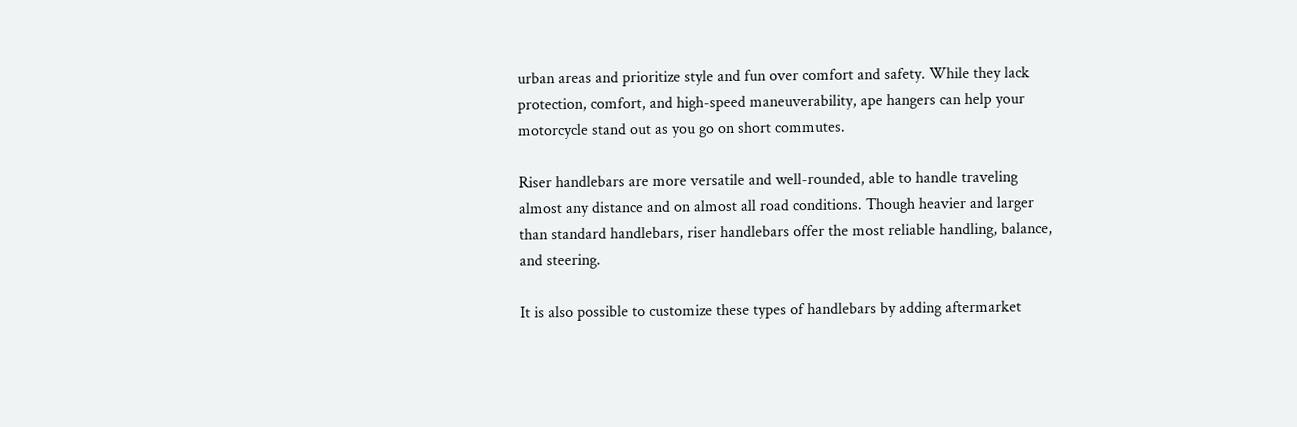urban areas and prioritize style and fun over comfort and safety. While they lack protection, comfort, and high-speed maneuverability, ape hangers can help your motorcycle stand out as you go on short commutes.

Riser handlebars are more versatile and well-rounded, able to handle traveling almost any distance and on almost all road conditions. Though heavier and larger than standard handlebars, riser handlebars offer the most reliable handling, balance, and steering.

It is also possible to customize these types of handlebars by adding aftermarket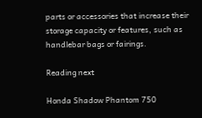parts or accessories that increase their storage capacity or features, such as handlebar bags or fairings.

Reading next

Honda Shadow Phantom 750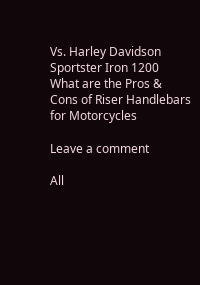Vs. Harley Davidson Sportster Iron 1200
What are the Pros & Cons of Riser Handlebars for Motorcycles

Leave a comment

All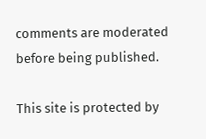comments are moderated before being published.

This site is protected by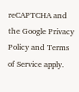reCAPTCHA and the Google Privacy Policy and Terms of Service apply.